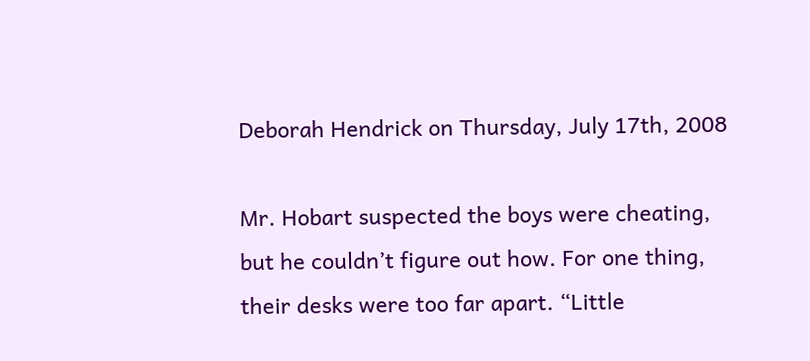Deborah Hendrick on Thursday, July 17th, 2008

Mr. Hobart suspected the boys were cheating, but he couldn’t figure out how. For one thing, their desks were too far apart. “Little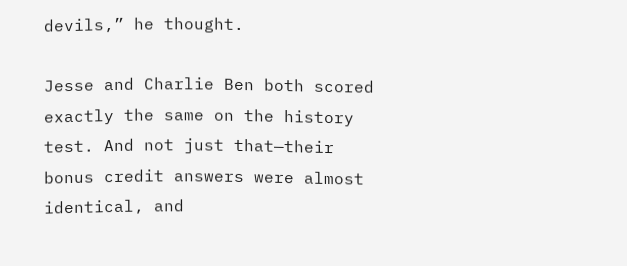devils,” he thought.

Jesse and Charlie Ben both scored exactly the same on the history test. And not just that—their bonus credit answers were almost identical, and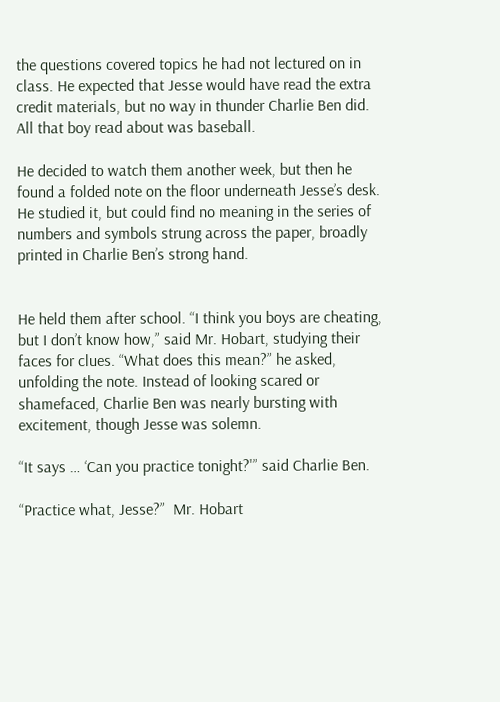the questions covered topics he had not lectured on in class. He expected that Jesse would have read the extra credit materials, but no way in thunder Charlie Ben did. All that boy read about was baseball.

He decided to watch them another week, but then he found a folded note on the floor underneath Jesse’s desk. He studied it, but could find no meaning in the series of numbers and symbols strung across the paper, broadly printed in Charlie Ben’s strong hand.


He held them after school. “I think you boys are cheating, but I don’t know how,” said Mr. Hobart, studying their faces for clues. “What does this mean?” he asked, unfolding the note. Instead of looking scared or shamefaced, Charlie Ben was nearly bursting with excitement, though Jesse was solemn.

“It says … ‘Can you practice tonight?'” said Charlie Ben.

“Practice what, Jesse?”  Mr. Hobart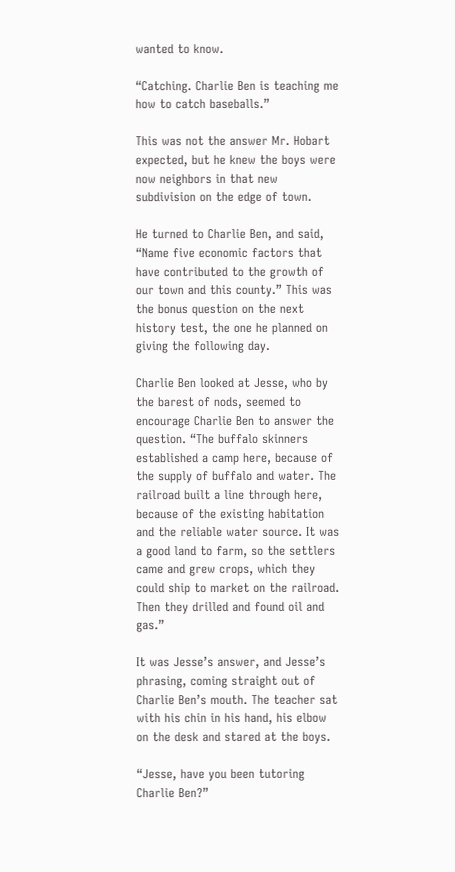wanted to know.

“Catching. Charlie Ben is teaching me how to catch baseballs.”

This was not the answer Mr. Hobart expected, but he knew the boys were now neighbors in that new subdivision on the edge of town.

He turned to Charlie Ben, and said, “Name five economic factors that have contributed to the growth of our town and this county.” This was the bonus question on the next history test, the one he planned on giving the following day.

Charlie Ben looked at Jesse, who by the barest of nods, seemed to encourage Charlie Ben to answer the question. “The buffalo skinners established a camp here, because of the supply of buffalo and water. The railroad built a line through here, because of the existing habitation and the reliable water source. It was a good land to farm, so the settlers came and grew crops, which they could ship to market on the railroad. Then they drilled and found oil and gas.”

It was Jesse’s answer, and Jesse’s phrasing, coming straight out of Charlie Ben’s mouth. The teacher sat with his chin in his hand, his elbow on the desk and stared at the boys.

“Jesse, have you been tutoring Charlie Ben?”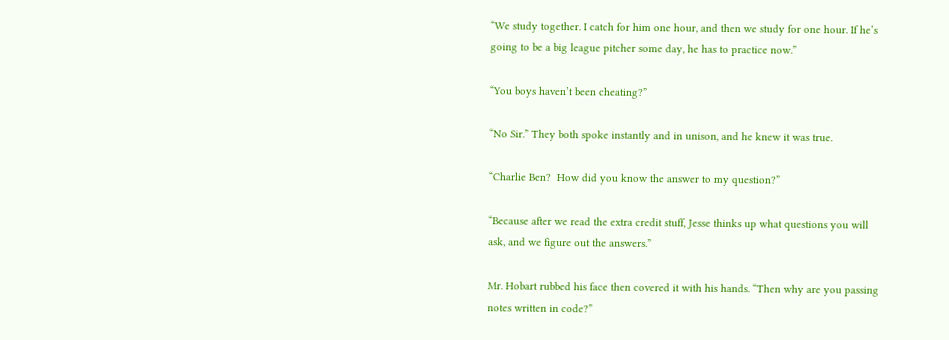“We study together. I catch for him one hour, and then we study for one hour. If he’s going to be a big league pitcher some day, he has to practice now.”

“You boys haven’t been cheating?”

“No Sir.” They both spoke instantly and in unison, and he knew it was true.

“Charlie Ben?  How did you know the answer to my question?”

“Because after we read the extra credit stuff, Jesse thinks up what questions you will ask, and we figure out the answers.”

Mr. Hobart rubbed his face then covered it with his hands. “Then why are you passing notes written in code?”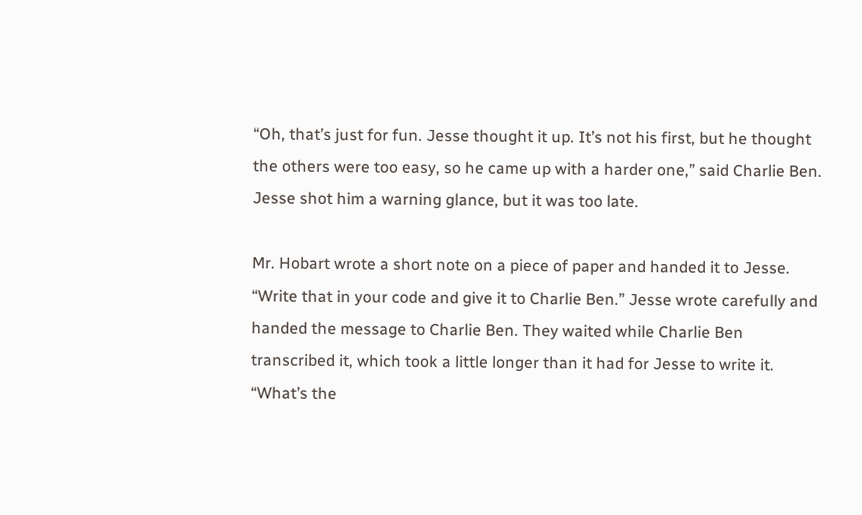“Oh, that’s just for fun. Jesse thought it up. It’s not his first, but he thought the others were too easy, so he came up with a harder one,” said Charlie Ben. Jesse shot him a warning glance, but it was too late.

Mr. Hobart wrote a short note on a piece of paper and handed it to Jesse. “Write that in your code and give it to Charlie Ben.” Jesse wrote carefully and handed the message to Charlie Ben. They waited while Charlie Ben transcribed it, which took a little longer than it had for Jesse to write it. “What’s the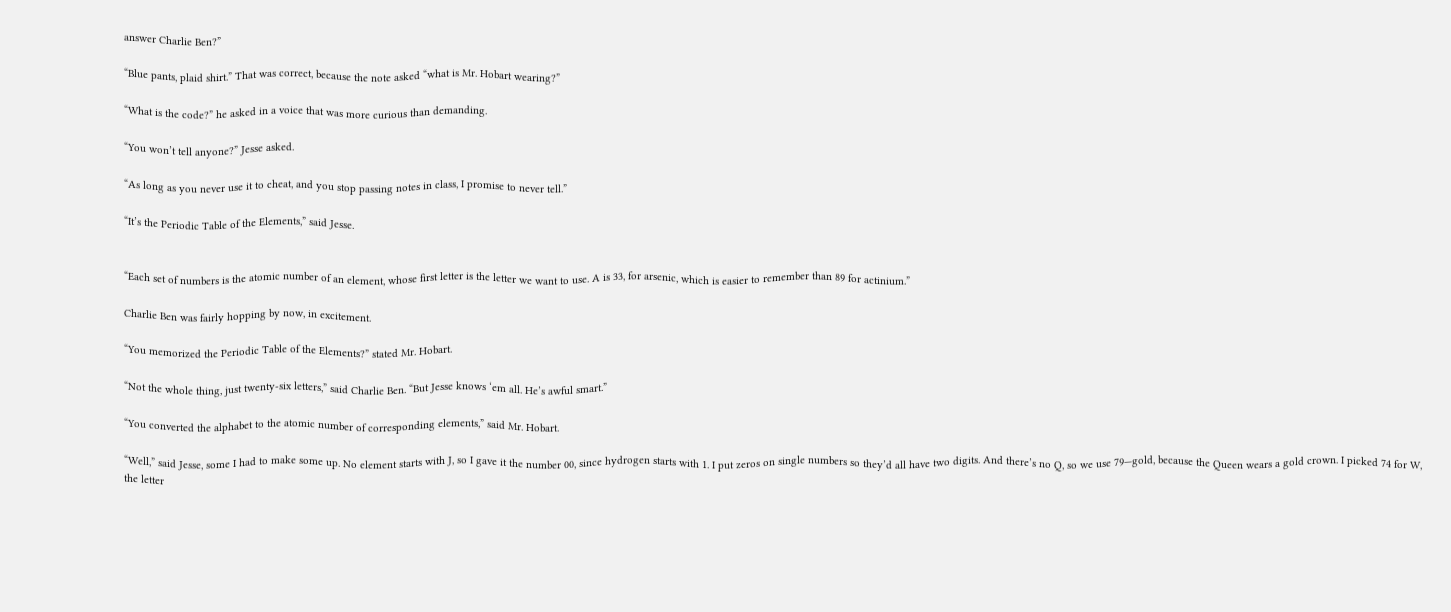answer Charlie Ben?”

“Blue pants, plaid shirt.” That was correct, because the note asked “what is Mr. Hobart wearing?”

“What is the code?” he asked in a voice that was more curious than demanding.

“You won’t tell anyone?” Jesse asked.

“As long as you never use it to cheat, and you stop passing notes in class, I promise to never tell.”

“It’s the Periodic Table of the Elements,” said Jesse.


“Each set of numbers is the atomic number of an element, whose first letter is the letter we want to use. A is 33, for arsenic, which is easier to remember than 89 for actinium.”

Charlie Ben was fairly hopping by now, in excitement.

“You memorized the Periodic Table of the Elements?” stated Mr. Hobart.

“Not the whole thing, just twenty-six letters,” said Charlie Ben. “But Jesse knows ‘em all. He’s awful smart.”

“You converted the alphabet to the atomic number of corresponding elements,” said Mr. Hobart.

“Well,” said Jesse, some I had to make some up. No element starts with J, so I gave it the number 00, since hydrogen starts with 1. I put zeros on single numbers so they’d all have two digits. And there’s no Q, so we use 79—gold, because the Queen wears a gold crown. I picked 74 for W, the letter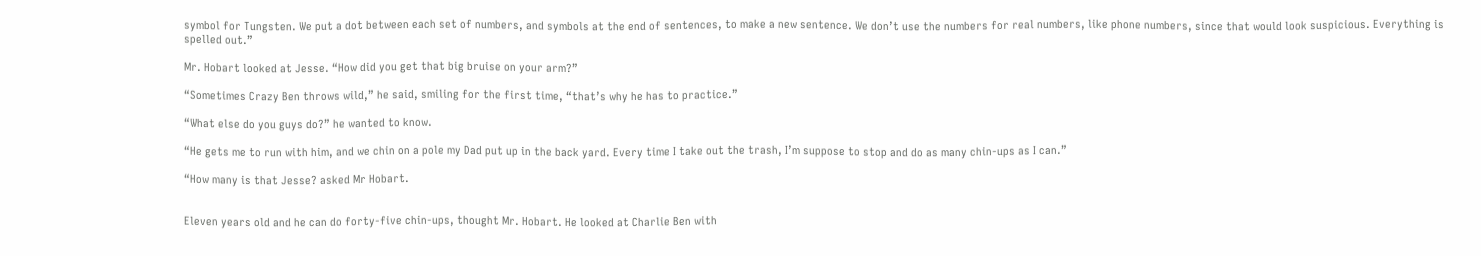symbol for Tungsten. We put a dot between each set of numbers, and symbols at the end of sentences, to make a new sentence. We don’t use the numbers for real numbers, like phone numbers, since that would look suspicious. Everything is spelled out.”

Mr. Hobart looked at Jesse. “How did you get that big bruise on your arm?”

“Sometimes Crazy Ben throws wild,” he said, smiling for the first time, “that’s why he has to practice.”

“What else do you guys do?” he wanted to know.

“He gets me to run with him, and we chin on a pole my Dad put up in the back yard. Every time I take out the trash, I’m suppose to stop and do as many chin-ups as I can.”

“How many is that Jesse? asked Mr Hobart.


Eleven years old and he can do forty-five chin-ups, thought Mr. Hobart. He looked at Charlie Ben with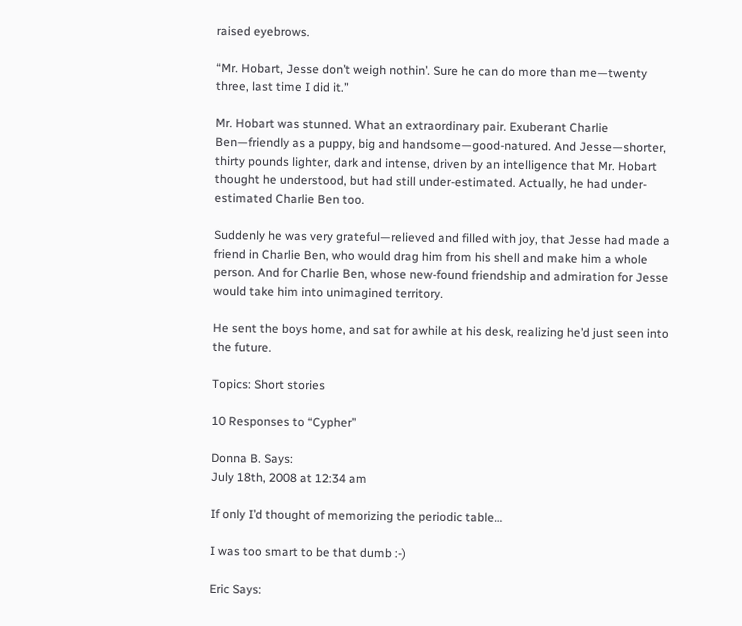raised eyebrows.

“Mr. Hobart, Jesse don’t weigh nothin’. Sure he can do more than me—twenty three, last time I did it.”

Mr. Hobart was stunned. What an extraordinary pair. Exuberant Charlie Ben—friendly as a puppy, big and handsome—good-natured. And Jesse—shorter, thirty pounds lighter, dark and intense, driven by an intelligence that Mr. Hobart thought he understood, but had still under-estimated. Actually, he had under-estimated Charlie Ben too.

Suddenly he was very grateful—relieved and filled with joy, that Jesse had made a friend in Charlie Ben, who would drag him from his shell and make him a whole person. And for Charlie Ben, whose new-found friendship and admiration for Jesse would take him into unimagined territory.

He sent the boys home, and sat for awhile at his desk, realizing he’d just seen into the future.

Topics: Short stories

10 Responses to “Cypher”

Donna B. Says:
July 18th, 2008 at 12:34 am

If only I’d thought of memorizing the periodic table…

I was too smart to be that dumb :-)

Eric Says: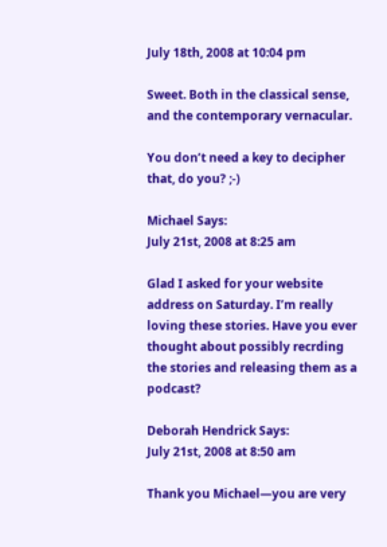July 18th, 2008 at 10:04 pm

Sweet. Both in the classical sense, and the contemporary vernacular.

You don’t need a key to decipher that, do you? ;-)

Michael Says:
July 21st, 2008 at 8:25 am

Glad I asked for your website address on Saturday. I’m really loving these stories. Have you ever thought about possibly recrding the stories and releasing them as a podcast?

Deborah Hendrick Says:
July 21st, 2008 at 8:50 am

Thank you Michael—you are very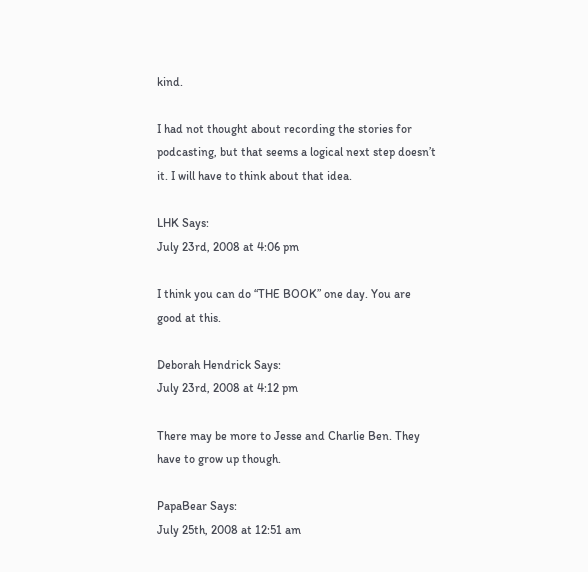kind.

I had not thought about recording the stories for podcasting, but that seems a logical next step doesn’t it. I will have to think about that idea.

LHK Says:
July 23rd, 2008 at 4:06 pm

I think you can do “THE BOOK” one day. You are good at this.

Deborah Hendrick Says:
July 23rd, 2008 at 4:12 pm

There may be more to Jesse and Charlie Ben. They have to grow up though.

PapaBear Says:
July 25th, 2008 at 12:51 am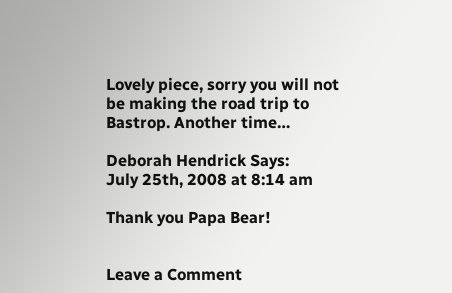Lovely piece, sorry you will not be making the road trip to Bastrop. Another time…

Deborah Hendrick Says:
July 25th, 2008 at 8:14 am

Thank you Papa Bear!


Leave a Comment